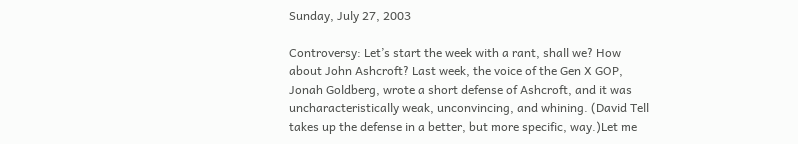Sunday, July 27, 2003

Controversy: Let’s start the week with a rant, shall we? How about John Ashcroft? Last week, the voice of the Gen X GOP, Jonah Goldberg, wrote a short defense of Ashcroft, and it was uncharacteristically weak, unconvincing, and whining. (David Tell takes up the defense in a better, but more specific, way.)Let me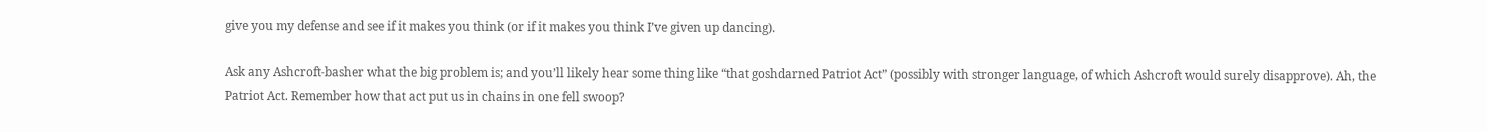give you my defense and see if it makes you think (or if it makes you think I’ve given up dancing).

Ask any Ashcroft-basher what the big problem is; and you’ll likely hear some thing like “that goshdarned Patriot Act” (possibly with stronger language, of which Ashcroft would surely disapprove). Ah, the Patriot Act. Remember how that act put us in chains in one fell swoop?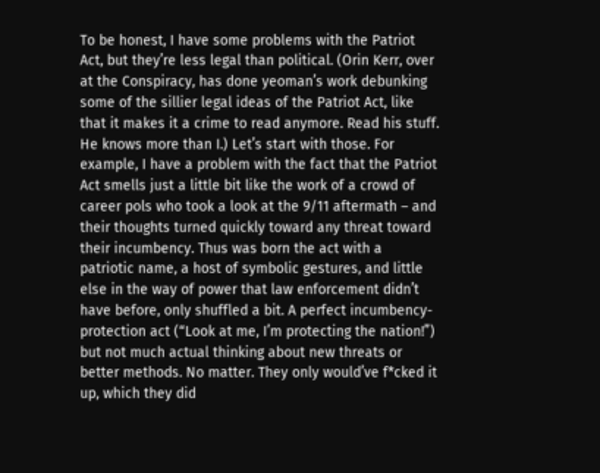To be honest, I have some problems with the Patriot Act, but they’re less legal than political. (Orin Kerr, over at the Conspiracy, has done yeoman’s work debunking some of the sillier legal ideas of the Patriot Act, like that it makes it a crime to read anymore. Read his stuff. He knows more than I.) Let’s start with those. For example, I have a problem with the fact that the Patriot Act smells just a little bit like the work of a crowd of career pols who took a look at the 9/11 aftermath – and their thoughts turned quickly toward any threat toward their incumbency. Thus was born the act with a patriotic name, a host of symbolic gestures, and little else in the way of power that law enforcement didn’t have before, only shuffled a bit. A perfect incumbency-protection act (“Look at me, I’m protecting the nation!”) but not much actual thinking about new threats or better methods. No matter. They only would’ve f*cked it up, which they did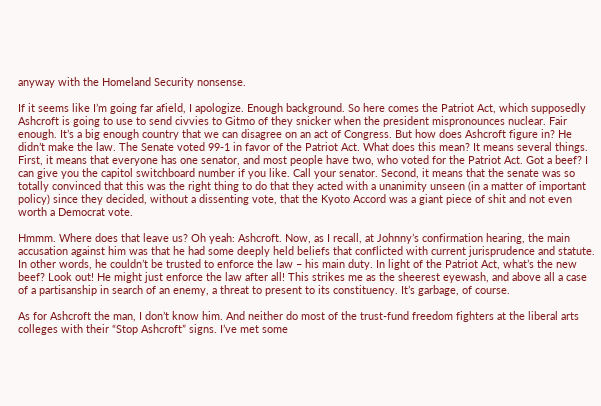anyway with the Homeland Security nonsense.

If it seems like I’m going far afield, I apologize. Enough background. So here comes the Patriot Act, which supposedly Ashcroft is going to use to send civvies to Gitmo of they snicker when the president mispronounces nuclear. Fair enough. It’s a big enough country that we can disagree on an act of Congress. But how does Ashcroft figure in? He didn’t make the law. The Senate voted 99-1 in favor of the Patriot Act. What does this mean? It means several things. First, it means that everyone has one senator, and most people have two, who voted for the Patriot Act. Got a beef? I can give you the capitol switchboard number if you like. Call your senator. Second, it means that the senate was so totally convinced that this was the right thing to do that they acted with a unanimity unseen (in a matter of important policy) since they decided, without a dissenting vote, that the Kyoto Accord was a giant piece of shit and not even worth a Democrat vote.

Hmmm. Where does that leave us? Oh yeah: Ashcroft. Now, as I recall, at Johnny’s confirmation hearing, the main accusation against him was that he had some deeply held beliefs that conflicted with current jurisprudence and statute. In other words, he couldn’t be trusted to enforce the law – his main duty. In light of the Patriot Act, what’s the new beef? Look out! He might just enforce the law after all! This strikes me as the sheerest eyewash, and above all a case of a partisanship in search of an enemy, a threat to present to its constituency. It’s garbage, of course.

As for Ashcroft the man, I don’t know him. And neither do most of the trust-fund freedom fighters at the liberal arts colleges with their “Stop Ashcroft” signs. I’ve met some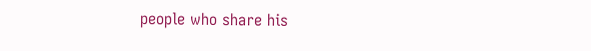people who share his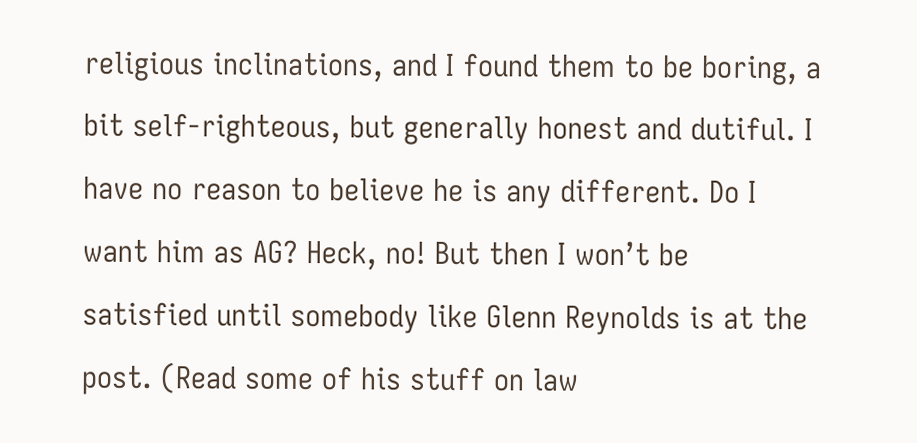religious inclinations, and I found them to be boring, a bit self-righteous, but generally honest and dutiful. I have no reason to believe he is any different. Do I want him as AG? Heck, no! But then I won’t be satisfied until somebody like Glenn Reynolds is at the post. (Read some of his stuff on law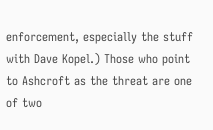enforcement, especially the stuff with Dave Kopel.) Those who point to Ashcroft as the threat are one of two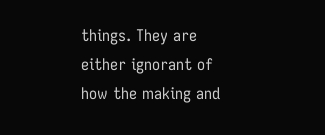things. They are either ignorant of how the making and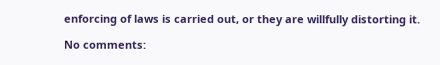enforcing of laws is carried out, or they are willfully distorting it.

No comments: